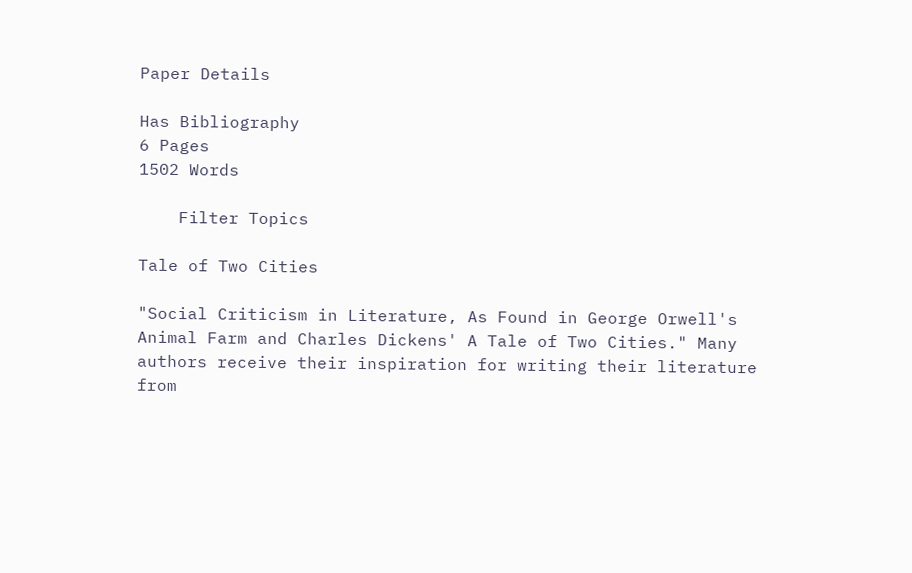Paper Details

Has Bibliography
6 Pages
1502 Words

    Filter Topics

Tale of Two Cities

"Social Criticism in Literature, As Found in George Orwell's Animal Farm and Charles Dickens' A Tale of Two Cities." Many authors receive their inspiration for writing their literature from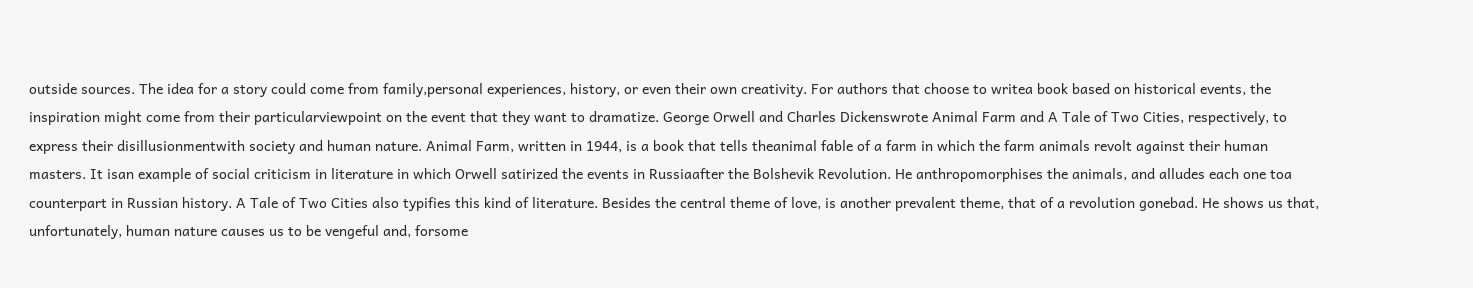outside sources. The idea for a story could come from family,personal experiences, history, or even their own creativity. For authors that choose to writea book based on historical events, the inspiration might come from their particularviewpoint on the event that they want to dramatize. George Orwell and Charles Dickenswrote Animal Farm and A Tale of Two Cities, respectively, to express their disillusionmentwith society and human nature. Animal Farm, written in 1944, is a book that tells theanimal fable of a farm in which the farm animals revolt against their human masters. It isan example of social criticism in literature in which Orwell satirized the events in Russiaafter the Bolshevik Revolution. He anthropomorphises the animals, and alludes each one toa counterpart in Russian history. A Tale of Two Cities also typifies this kind of literature. Besides the central theme of love, is another prevalent theme, that of a revolution gonebad. He shows us that, unfortunately, human nature causes us to be vengeful and, forsome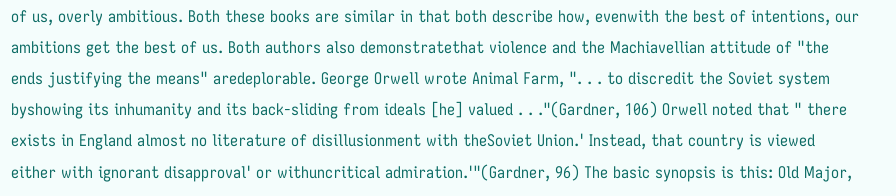of us, overly ambitious. Both these books are similar in that both describe how, evenwith the best of intentions, our ambitions get the best of us. Both authors also demonstratethat violence and the Machiavellian attitude of "the ends justifying the means" aredeplorable. George Orwell wrote Animal Farm, ". . . to discredit the Soviet system byshowing its inhumanity and its back-sliding from ideals [he] valued . . ."(Gardner, 106) Orwell noted that " there exists in England almost no literature of disillusionment with theSoviet Union.' Instead, that country is viewed either with ignorant disapproval' or withuncritical admiration.'"(Gardner, 96) The basic synopsis is this: Old Major,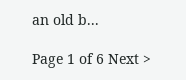an old b...

Page 1 of 6 Next >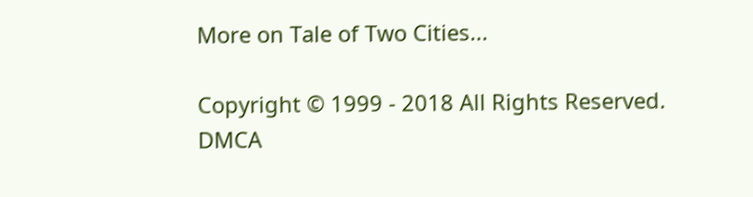More on Tale of Two Cities...

Copyright © 1999 - 2018 All Rights Reserved. DMCA